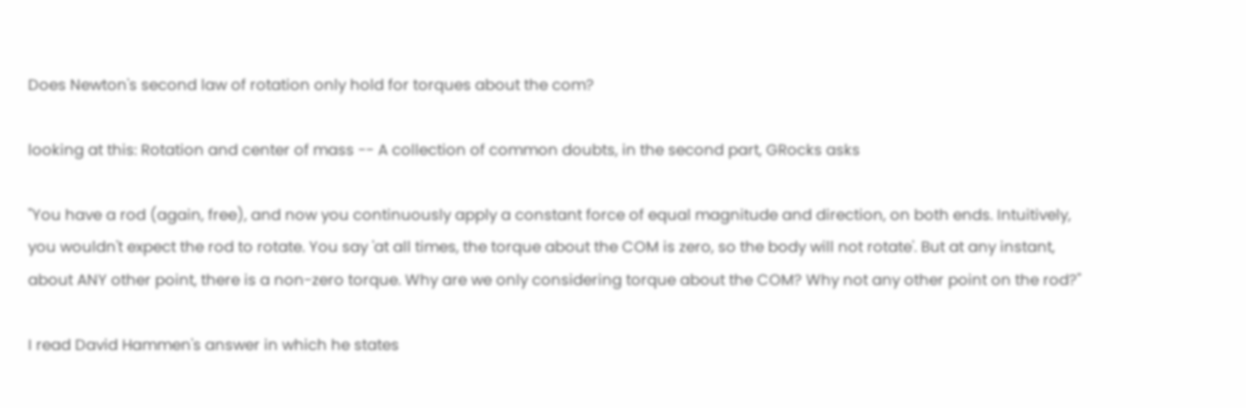Does Newton's second law of rotation only hold for torques about the com?

looking at this: Rotation and center of mass -- A collection of common doubts, in the second part, GRocks asks

"You have a rod (again, free), and now you continuously apply a constant force of equal magnitude and direction, on both ends. Intuitively, you wouldn't expect the rod to rotate. You say 'at all times, the torque about the COM is zero, so the body will not rotate'. But at any instant, about ANY other point, there is a non-zero torque. Why are we only considering torque about the COM? Why not any other point on the rod?"

I read David Hammen's answer in which he states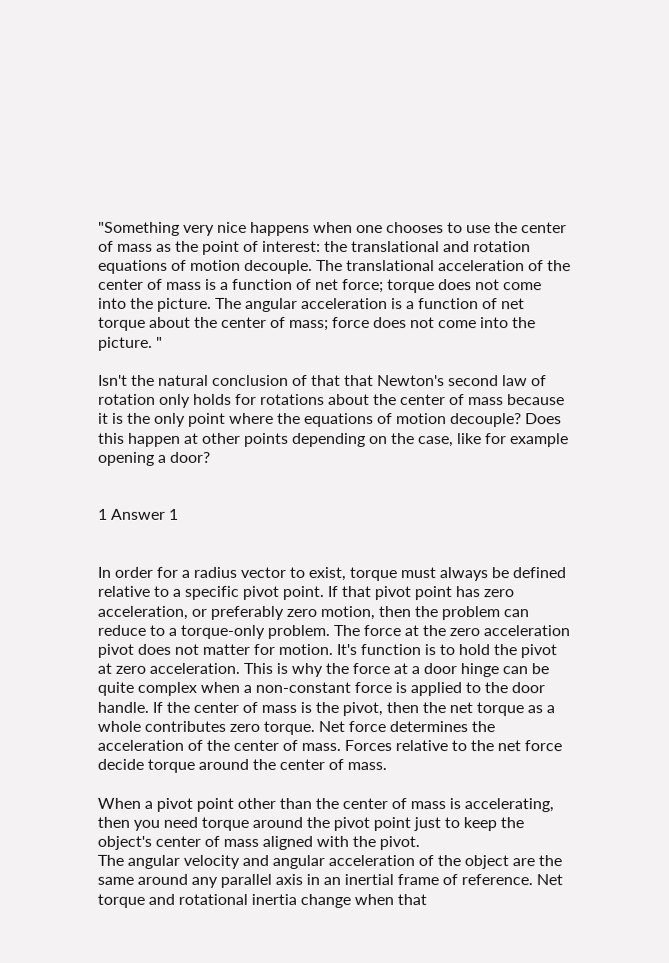"Something very nice happens when one chooses to use the center of mass as the point of interest: the translational and rotation equations of motion decouple. The translational acceleration of the center of mass is a function of net force; torque does not come into the picture. The angular acceleration is a function of net torque about the center of mass; force does not come into the picture. "

Isn't the natural conclusion of that that Newton's second law of rotation only holds for rotations about the center of mass because it is the only point where the equations of motion decouple? Does this happen at other points depending on the case, like for example opening a door?


1 Answer 1


In order for a radius vector to exist, torque must always be defined relative to a specific pivot point. If that pivot point has zero acceleration, or preferably zero motion, then the problem can reduce to a torque-only problem. The force at the zero acceleration pivot does not matter for motion. It's function is to hold the pivot at zero acceleration. This is why the force at a door hinge can be quite complex when a non-constant force is applied to the door handle. If the center of mass is the pivot, then the net torque as a whole contributes zero torque. Net force determines the acceleration of the center of mass. Forces relative to the net force decide torque around the center of mass.

When a pivot point other than the center of mass is accelerating, then you need torque around the pivot point just to keep the object's center of mass aligned with the pivot.
The angular velocity and angular acceleration of the object are the same around any parallel axis in an inertial frame of reference. Net torque and rotational inertia change when that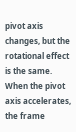pivot axis changes, but the rotational effect is the same. When the pivot axis accelerates, the frame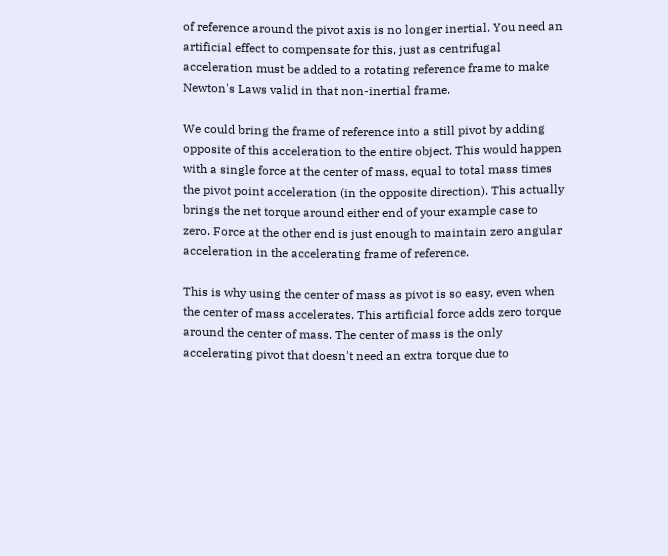of reference around the pivot axis is no longer inertial. You need an artificial effect to compensate for this, just as centrifugal acceleration must be added to a rotating reference frame to make Newton's Laws valid in that non-inertial frame.

We could bring the frame of reference into a still pivot by adding opposite of this acceleration to the entire object. This would happen with a single force at the center of mass, equal to total mass times the pivot point acceleration (in the opposite direction). This actually brings the net torque around either end of your example case to zero. Force at the other end is just enough to maintain zero angular acceleration in the accelerating frame of reference.

This is why using the center of mass as pivot is so easy, even when the center of mass accelerates. This artificial force adds zero torque around the center of mass. The center of mass is the only accelerating pivot that doesn't need an extra torque due to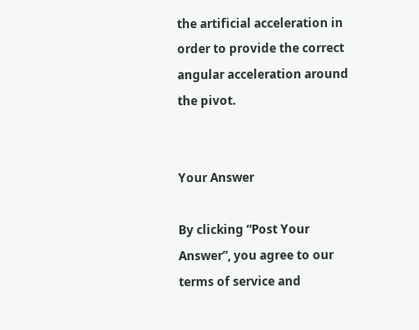the artificial acceleration in order to provide the correct angular acceleration around the pivot.


Your Answer

By clicking “Post Your Answer”, you agree to our terms of service and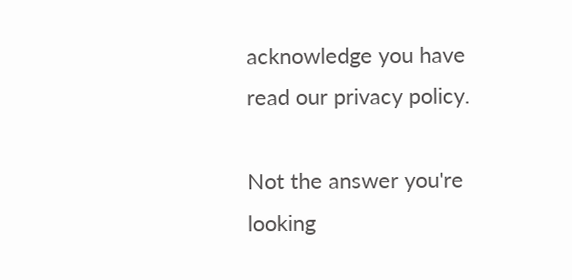acknowledge you have read our privacy policy.

Not the answer you're looking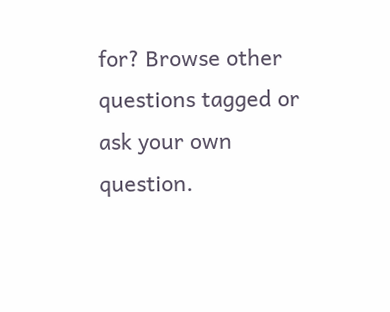for? Browse other questions tagged or ask your own question.